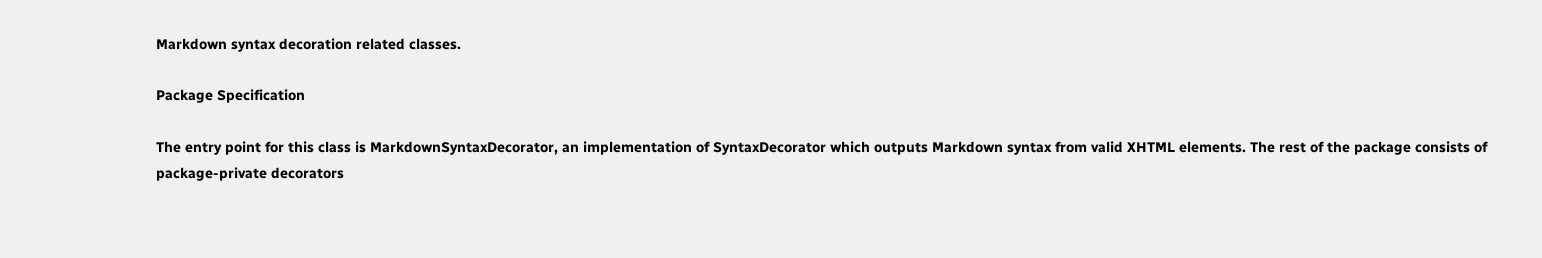Markdown syntax decoration related classes.

Package Specification

The entry point for this class is MarkdownSyntaxDecorator, an implementation of SyntaxDecorator which outputs Markdown syntax from valid XHTML elements. The rest of the package consists of package-private decorators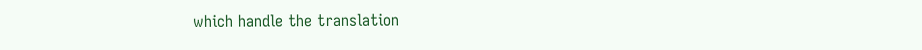which handle the translation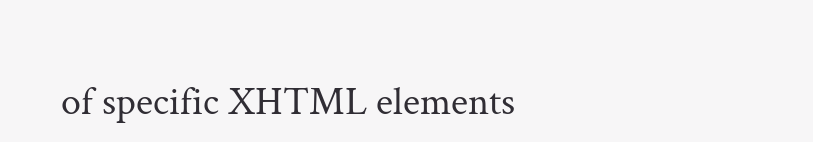of specific XHTML elements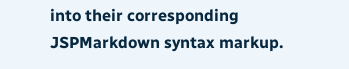into their corresponding JSPMarkdown syntax markup.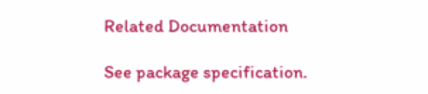Related Documentation

See package specification.